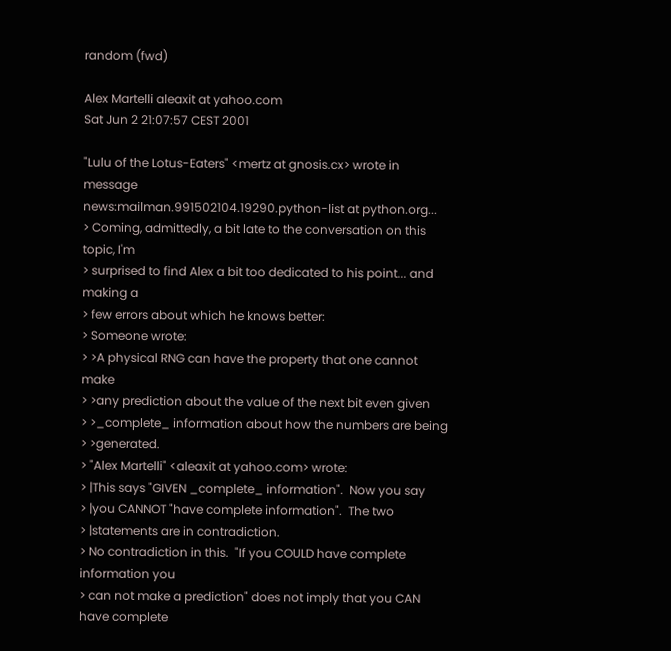random (fwd)

Alex Martelli aleaxit at yahoo.com
Sat Jun 2 21:07:57 CEST 2001

"Lulu of the Lotus-Eaters" <mertz at gnosis.cx> wrote in message
news:mailman.991502104.19290.python-list at python.org...
> Coming, admittedly, a bit late to the conversation on this topic, I'm
> surprised to find Alex a bit too dedicated to his point... and making a
> few errors about which he knows better:
> Someone wrote:
> >A physical RNG can have the property that one cannot make
> >any prediction about the value of the next bit even given
> >_complete_ information about how the numbers are being
> >generated.
> "Alex Martelli" <aleaxit at yahoo.com> wrote:
> |This says "GIVEN _complete_ information".  Now you say
> |you CANNOT "have complete information".  The two
> |statements are in contradiction.
> No contradiction in this.  "If you COULD have complete information you
> can not make a prediction" does not imply that you CAN have complete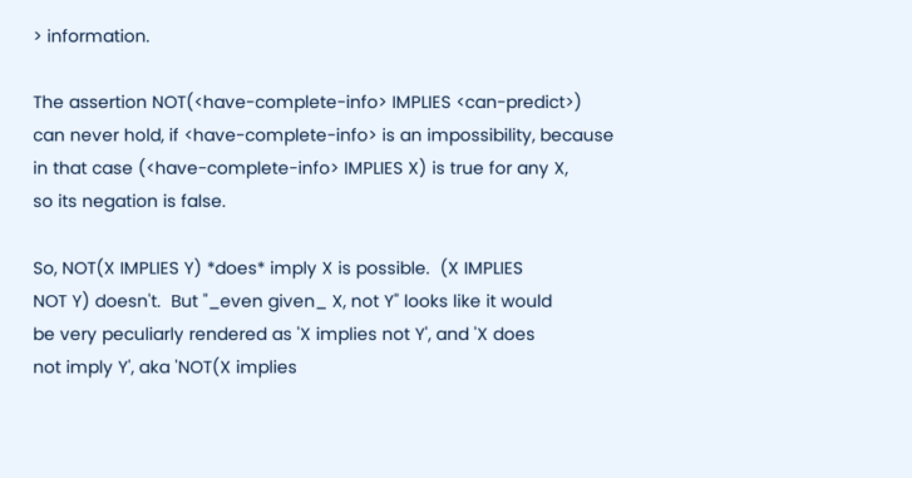> information.

The assertion NOT(<have-complete-info> IMPLIES <can-predict>)
can never hold, if <have-complete-info> is an impossibility, because
in that case (<have-complete-info> IMPLIES X) is true for any X,
so its negation is false.

So, NOT(X IMPLIES Y) *does* imply X is possible.  (X IMPLIES
NOT Y) doesn't.  But "_even given_ X, not Y" looks like it would
be very peculiarly rendered as 'X implies not Y', and 'X does
not imply Y', aka 'NOT(X implies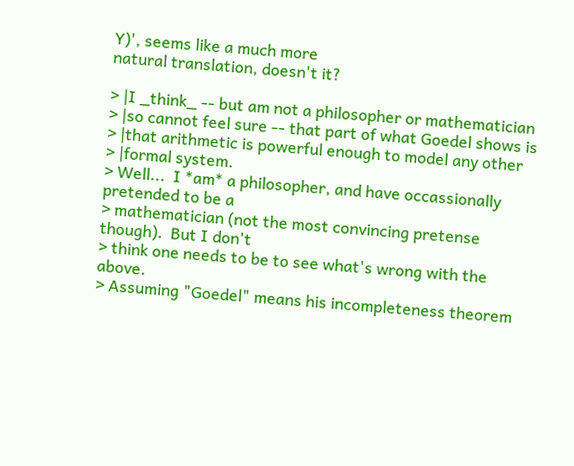Y)', seems like a much more
natural translation, doesn't it?

> |I _think_ -- but am not a philosopher or mathematician
> |so cannot feel sure -- that part of what Goedel shows is
> |that arithmetic is powerful enough to model any other
> |formal system.
> Well...  I *am* a philosopher, and have occassionally pretended to be a
> mathematician (not the most convincing pretense though).  But I don't
> think one needs to be to see what's wrong with the above.
> Assuming "Goedel" means his incompleteness theorem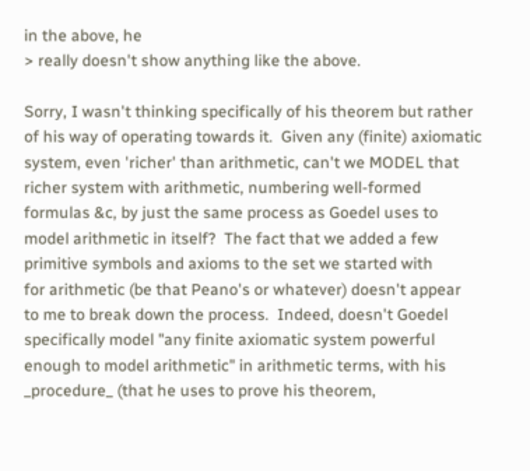in the above, he
> really doesn't show anything like the above.

Sorry, I wasn't thinking specifically of his theorem but rather
of his way of operating towards it.  Given any (finite) axiomatic
system, even 'richer' than arithmetic, can't we MODEL that
richer system with arithmetic, numbering well-formed
formulas &c, by just the same process as Goedel uses to
model arithmetic in itself?  The fact that we added a few
primitive symbols and axioms to the set we started with
for arithmetic (be that Peano's or whatever) doesn't appear
to me to break down the process.  Indeed, doesn't Goedel
specifically model "any finite axiomatic system powerful
enough to model arithmetic" in arithmetic terms, with his
_procedure_ (that he uses to prove his theorem,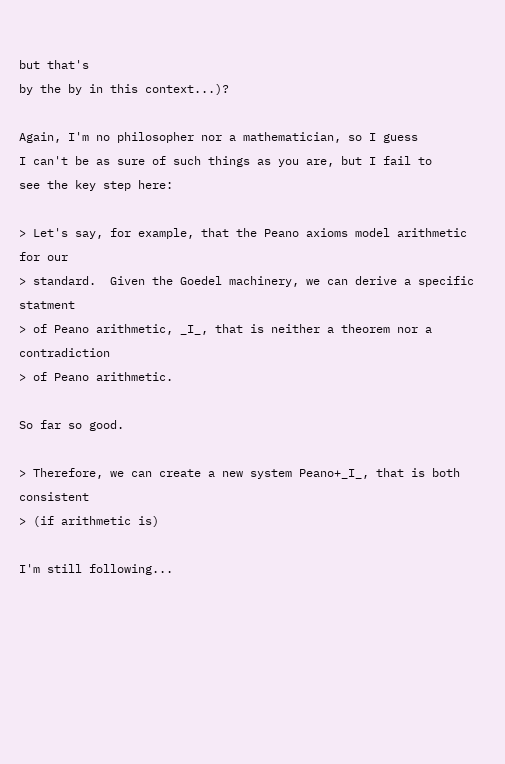but that's
by the by in this context...)?

Again, I'm no philosopher nor a mathematician, so I guess
I can't be as sure of such things as you are, but I fail to
see the key step here:

> Let's say, for example, that the Peano axioms model arithmetic for our
> standard.  Given the Goedel machinery, we can derive a specific statment
> of Peano arithmetic, _I_, that is neither a theorem nor a contradiction
> of Peano arithmetic.

So far so good.

> Therefore, we can create a new system Peano+_I_, that is both consistent
> (if arithmetic is)

I'm still following...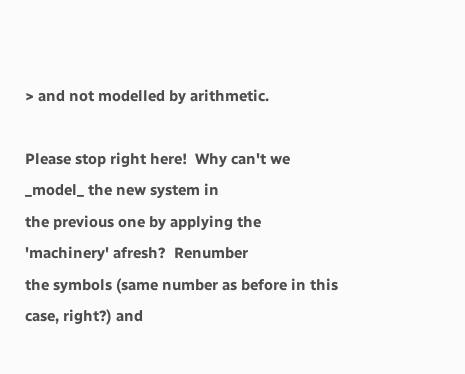> and not modelled by arithmetic.

Please stop right here!  Why can't we _model_ the new system in
the previous one by applying the 'machinery' afresh?  Renumber
the symbols (same number as before in this case, right?) and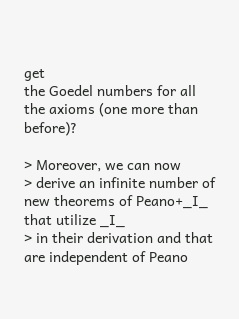get
the Goedel numbers for all the axioms (one more than before)?

> Moreover, we can now
> derive an infinite number of new theorems of Peano+_I_ that utilize _I_
> in their derivation and that are independent of Peano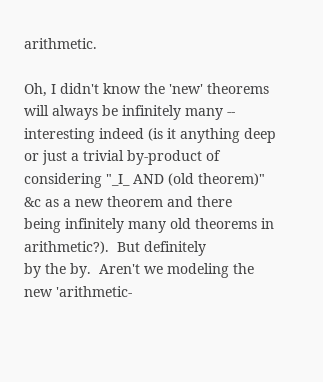arithmetic.

Oh, I didn't know the 'new' theorems will always be infinitely many --
interesting indeed (is it anything deep or just a trivial by-product of
considering "_I_ AND (old theorem)" &c as a new theorem and there
being infinitely many old theorems in arithmetic?).  But definitely
by the by.  Aren't we modeling the new 'arithmetic-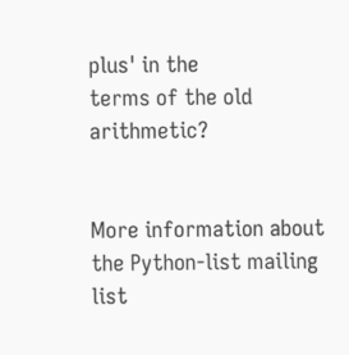plus' in the
terms of the old arithmetic?


More information about the Python-list mailing list